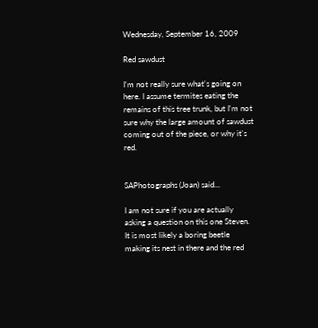Wednesday, September 16, 2009

Red sawdust

I'm not really sure what's going on here. I assume termites eating the remains of this tree trunk, but I'm not sure why the large amount of sawdust coming out of the piece, or why it's red.


SAPhotographs (Joan) said...

I am not sure if you are actually asking a question on this one Steven. It is most likely a boring beetle making its nest in there and the red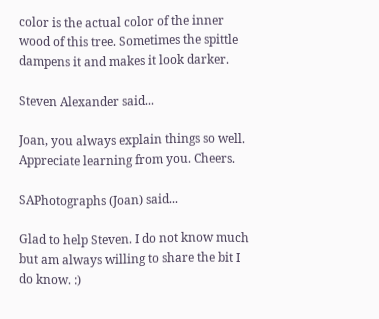color is the actual color of the inner wood of this tree. Sometimes the spittle dampens it and makes it look darker.

Steven Alexander said...

Joan, you always explain things so well. Appreciate learning from you. Cheers.

SAPhotographs (Joan) said...

Glad to help Steven. I do not know much but am always willing to share the bit I do know. :)